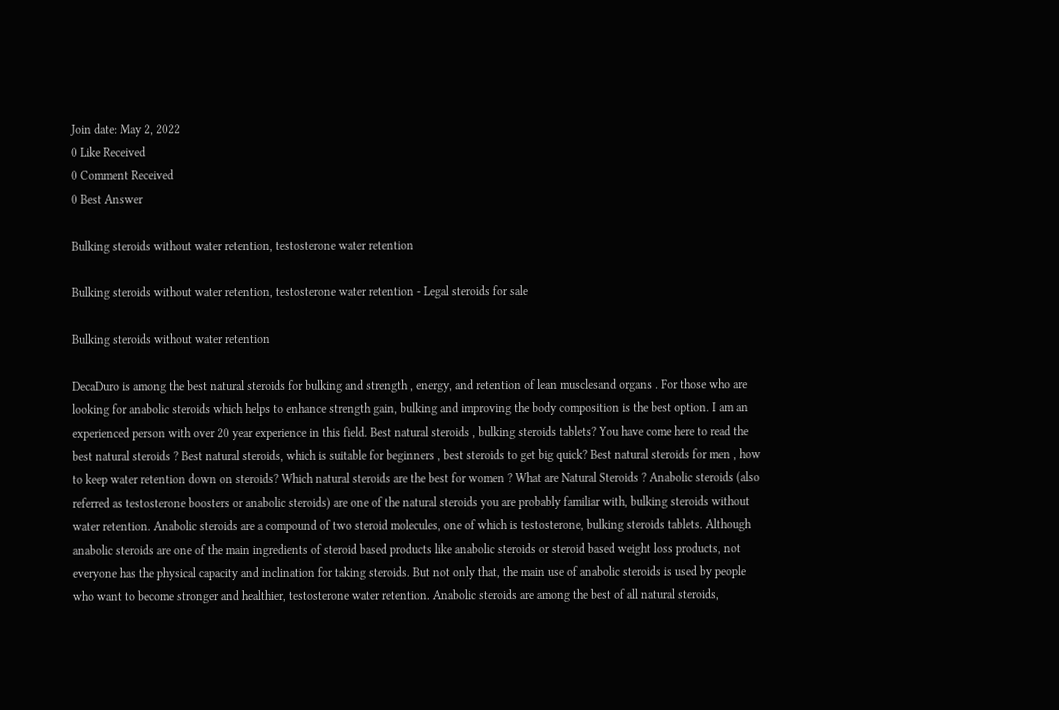Join date: May 2, 2022
0 Like Received
0 Comment Received
0 Best Answer

Bulking steroids without water retention, testosterone water retention

Bulking steroids without water retention, testosterone water retention - Legal steroids for sale

Bulking steroids without water retention

DecaDuro is among the best natural steroids for bulking and strength , energy, and retention of lean musclesand organs . For those who are looking for anabolic steroids which helps to enhance strength gain, bulking and improving the body composition is the best option. I am an experienced person with over 20 year experience in this field. Best natural steroids , bulking steroids tablets? You have come here to read the best natural steroids ? Best natural steroids, which is suitable for beginners , best steroids to get big quick? Best natural steroids for men , how to keep water retention down on steroids? Which natural steroids are the best for women ? What are Natural Steroids ? Anabolic steroids (also referred as testosterone boosters or anabolic steroids) are one of the natural steroids you are probably familiar with, bulking steroids without water retention. Anabolic steroids are a compound of two steroid molecules, one of which is testosterone, bulking steroids tablets. Although anabolic steroids are one of the main ingredients of steroid based products like anabolic steroids or steroid based weight loss products, not everyone has the physical capacity and inclination for taking steroids. But not only that, the main use of anabolic steroids is used by people who want to become stronger and healthier, testosterone water retention. Anabolic steroids are among the best of all natural steroids,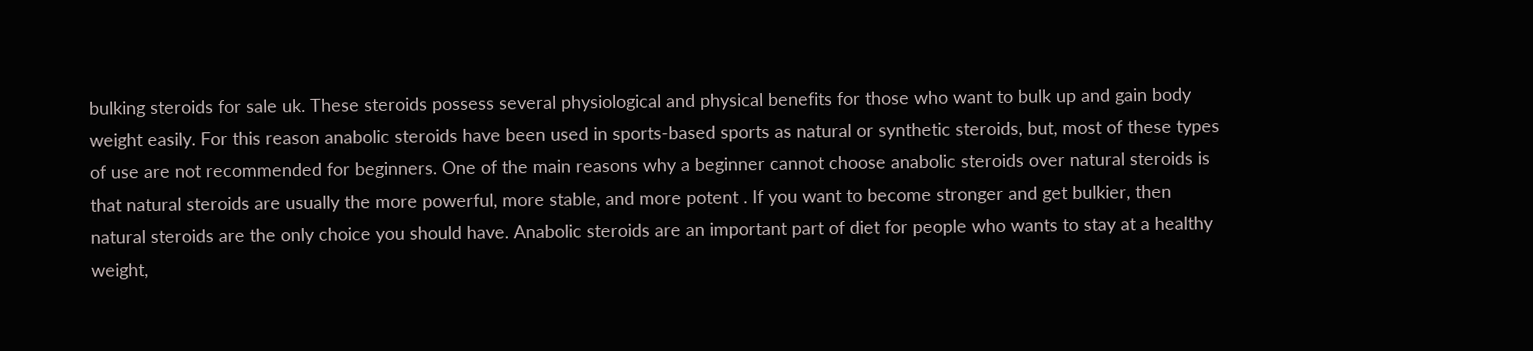bulking steroids for sale uk. These steroids possess several physiological and physical benefits for those who want to bulk up and gain body weight easily. For this reason anabolic steroids have been used in sports-based sports as natural or synthetic steroids, but, most of these types of use are not recommended for beginners. One of the main reasons why a beginner cannot choose anabolic steroids over natural steroids is that natural steroids are usually the more powerful, more stable, and more potent . If you want to become stronger and get bulkier, then natural steroids are the only choice you should have. Anabolic steroids are an important part of diet for people who wants to stay at a healthy weight,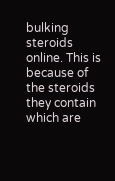bulking steroids online. This is because of the steroids they contain which are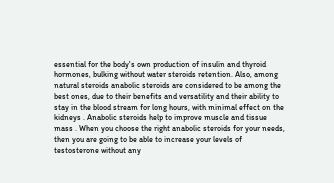essential for the body's own production of insulin and thyroid hormones, bulking without water steroids retention. Also, among natural steroids anabolic steroids are considered to be among the best ones, due to their benefits and versatility and their ability to stay in the blood stream for long hours, with minimal effect on the kidneys . Anabolic steroids help to improve muscle and tissue mass . When you choose the right anabolic steroids for your needs, then you are going to be able to increase your levels of testosterone without any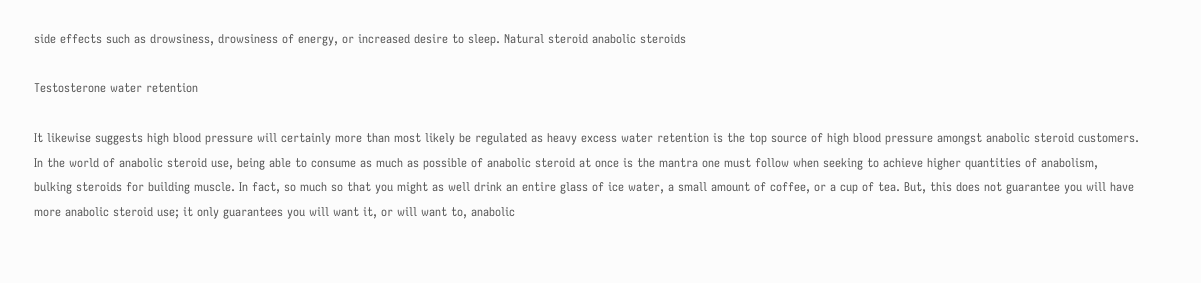side effects such as drowsiness, drowsiness of energy, or increased desire to sleep. Natural steroid anabolic steroids

Testosterone water retention

It likewise suggests high blood pressure will certainly more than most likely be regulated as heavy excess water retention is the top source of high blood pressure amongst anabolic steroid customers. In the world of anabolic steroid use, being able to consume as much as possible of anabolic steroid at once is the mantra one must follow when seeking to achieve higher quantities of anabolism, bulking steroids for building muscle. In fact, so much so that you might as well drink an entire glass of ice water, a small amount of coffee, or a cup of tea. But, this does not guarantee you will have more anabolic steroid use; it only guarantees you will want it, or will want to, anabolic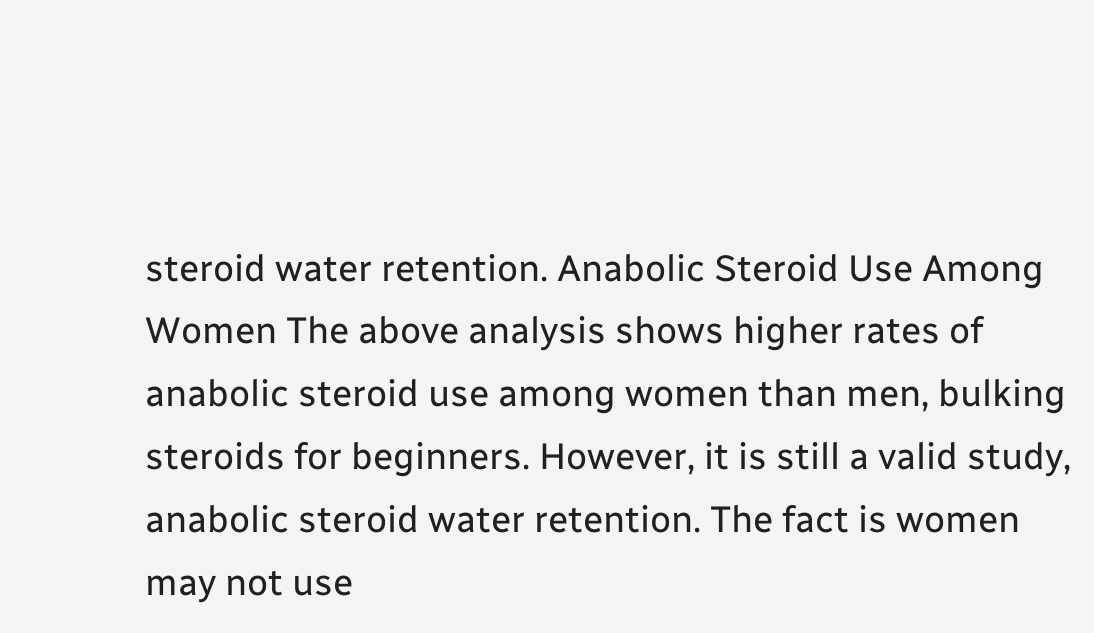steroid water retention. Anabolic Steroid Use Among Women The above analysis shows higher rates of anabolic steroid use among women than men, bulking steroids for beginners. However, it is still a valid study, anabolic steroid water retention. The fact is women may not use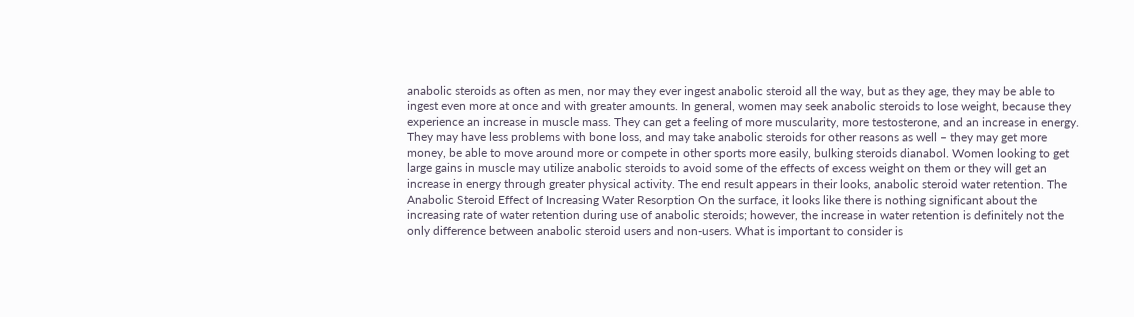anabolic steroids as often as men, nor may they ever ingest anabolic steroid all the way, but as they age, they may be able to ingest even more at once and with greater amounts. In general, women may seek anabolic steroids to lose weight, because they experience an increase in muscle mass. They can get a feeling of more muscularity, more testosterone, and an increase in energy. They may have less problems with bone loss, and may take anabolic steroids for other reasons as well – they may get more money, be able to move around more or compete in other sports more easily, bulking steroids dianabol. Women looking to get large gains in muscle may utilize anabolic steroids to avoid some of the effects of excess weight on them or they will get an increase in energy through greater physical activity. The end result appears in their looks, anabolic steroid water retention. The Anabolic Steroid Effect of Increasing Water Resorption On the surface, it looks like there is nothing significant about the increasing rate of water retention during use of anabolic steroids; however, the increase in water retention is definitely not the only difference between anabolic steroid users and non-users. What is important to consider is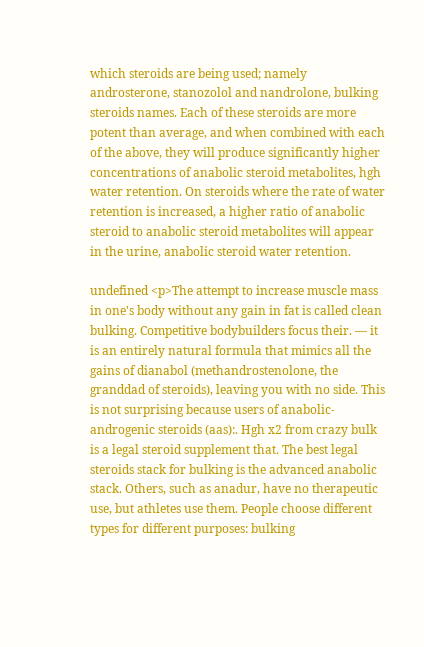which steroids are being used; namely androsterone, stanozolol and nandrolone, bulking steroids names. Each of these steroids are more potent than average, and when combined with each of the above, they will produce significantly higher concentrations of anabolic steroid metabolites, hgh water retention. On steroids where the rate of water retention is increased, a higher ratio of anabolic steroid to anabolic steroid metabolites will appear in the urine, anabolic steroid water retention.

undefined <p>The attempt to increase muscle mass in one's body without any gain in fat is called clean bulking. Competitive bodybuilders focus their. — it is an entirely natural formula that mimics all the gains of dianabol (methandrostenolone, the granddad of steroids), leaving you with no side. This is not surprising because users of anabolic-androgenic steroids (aas):. Hgh x2 from crazy bulk is a legal steroid supplement that. The best legal steroids stack for bulking is the advanced anabolic stack. Others, such as anadur, have no therapeutic use, but athletes use them. People choose different types for different purposes: bulking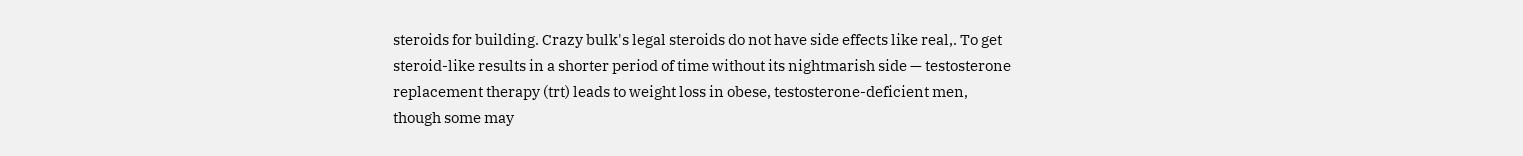steroids for building. Crazy bulk's legal steroids do not have side effects like real,. To get steroid-like results in a shorter period of time without its nightmarish side — testosterone replacement therapy (trt) leads to weight loss in obese, testosterone-deficient men, though some may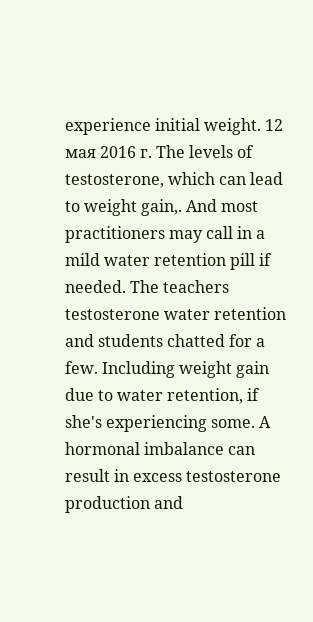experience initial weight. 12 мая 2016 г. The levels of testosterone, which can lead to weight gain,. And most practitioners may call in a mild water retention pill if needed. The teachers testosterone water retention and students chatted for a few. Including weight gain due to water retention, if she's experiencing some. A hormonal imbalance can result in excess testosterone production and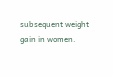subsequent weight gain in women.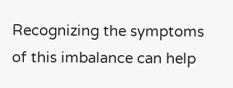Recognizing the symptoms of this imbalance can help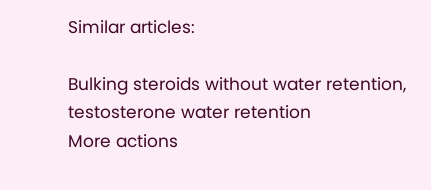Similar articles:

Bulking steroids without water retention, testosterone water retention
More actions